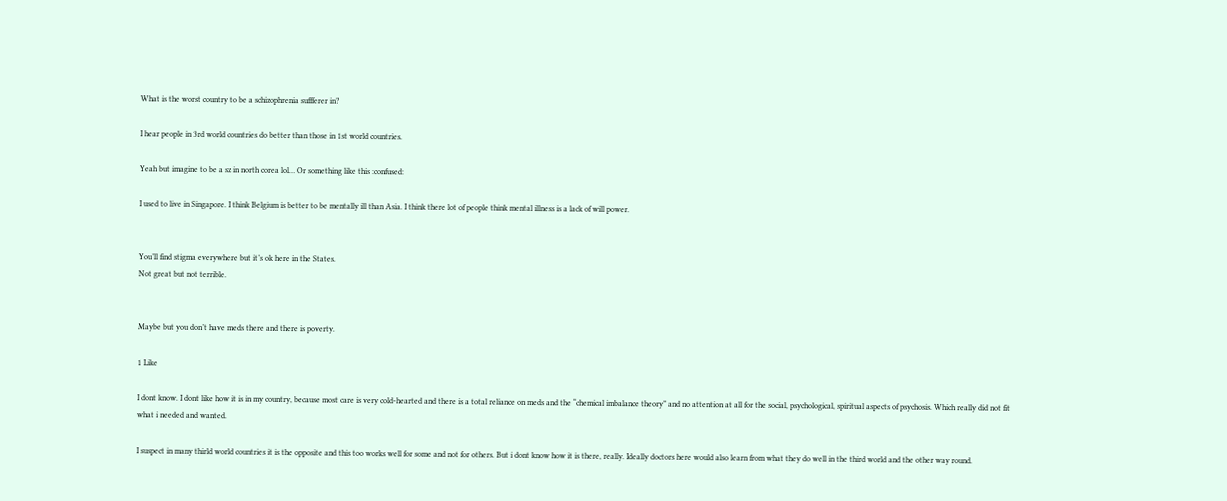What is the worst country to be a schizophrenia suffferer in?

I hear people in 3rd world countries do better than those in 1st world countries.

Yeah but imagine to be a sz in north corea lol… Or something like this :confused:

I used to live in Singapore. I think Belgium is better to be mentally ill than Asia. I think there lot of people think mental illness is a lack of will power.


You’ll find stigma everywhere but it’s ok here in the States.
Not great but not terrible.


Maybe but you don’t have meds there and there is poverty.

1 Like

I dont know. I dont like how it is in my country, because most care is very cold-hearted and there is a total reliance on meds and the “chemical imbalance theory” and no attention at all for the social, psychological, spiritual aspects of psychosis. Which really did not fit what i needed and wanted.

I suspect in many thirld world countries it is the opposite and this too works well for some and not for others. But i dont know how it is there, really. Ideally doctors here would also learn from what they do well in the third world and the other way round.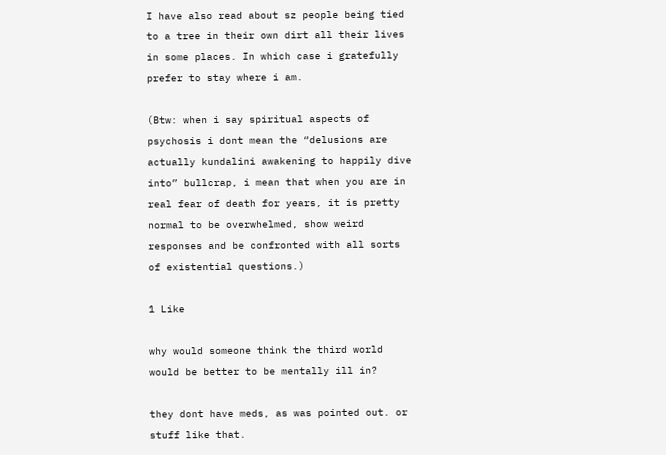I have also read about sz people being tied to a tree in their own dirt all their lives in some places. In which case i gratefully prefer to stay where i am.

(Btw: when i say spiritual aspects of psychosis i dont mean the “delusions are actually kundalini awakening to happily dive into” bullcrap, i mean that when you are in real fear of death for years, it is pretty normal to be overwhelmed, show weird responses and be confronted with all sorts of existential questions.)

1 Like

why would someone think the third world would be better to be mentally ill in?

they dont have meds, as was pointed out. or stuff like that.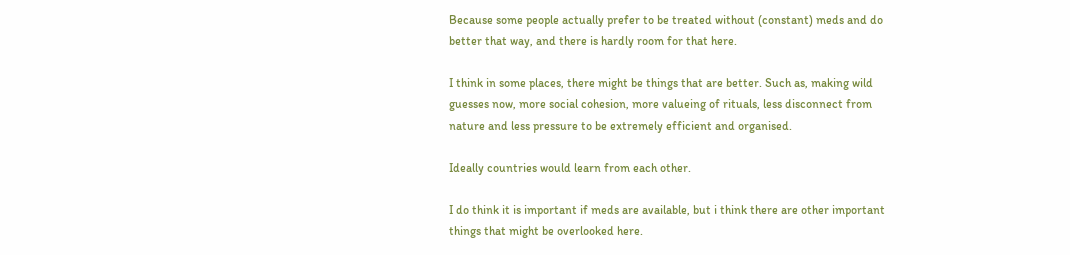Because some people actually prefer to be treated without (constant) meds and do better that way, and there is hardly room for that here.

I think in some places, there might be things that are better. Such as, making wild guesses now, more social cohesion, more valueing of rituals, less disconnect from nature and less pressure to be extremely efficient and organised.

Ideally countries would learn from each other.

I do think it is important if meds are available, but i think there are other important things that might be overlooked here.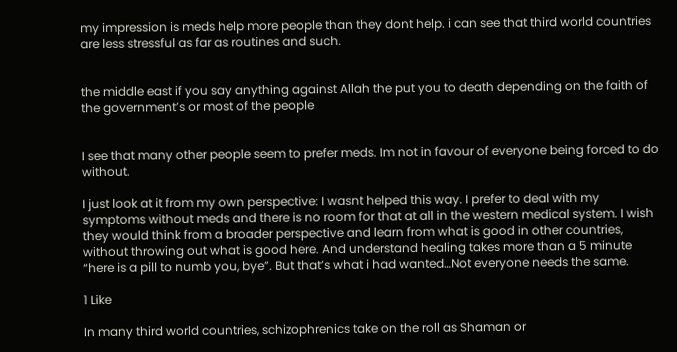my impression is meds help more people than they dont help. i can see that third world countries are less stressful as far as routines and such.


the middle east if you say anything against Allah the put you to death depending on the faith of the government’s or most of the people


I see that many other people seem to prefer meds. Im not in favour of everyone being forced to do without.

I just look at it from my own perspective: I wasnt helped this way. I prefer to deal with my symptoms without meds and there is no room for that at all in the western medical system. I wish they would think from a broader perspective and learn from what is good in other countries, without throwing out what is good here. And understand healing takes more than a 5 minute “here is a pill to numb you, bye”. But that’s what i had wanted…Not everyone needs the same.

1 Like

In many third world countries, schizophrenics take on the roll as Shaman or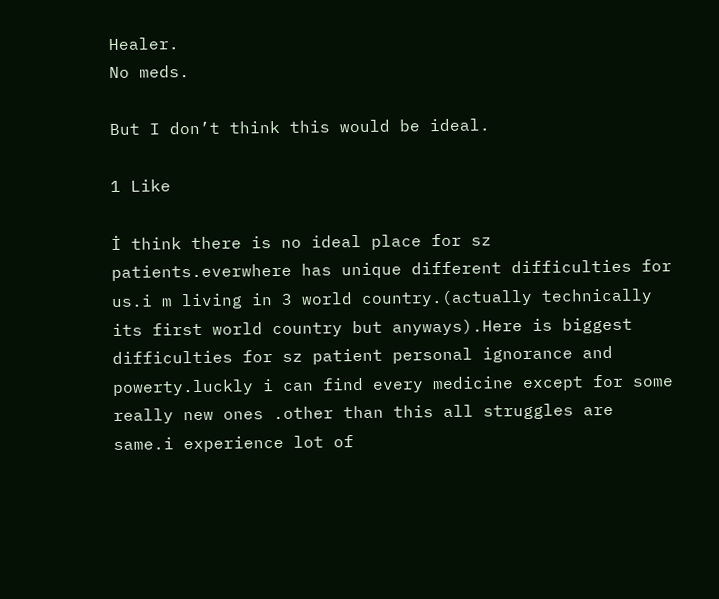Healer.
No meds.

But I don’t think this would be ideal.

1 Like

İ think there is no ideal place for sz patients.everwhere has unique different difficulties for us.i m living in 3 world country.(actually technically its first world country but anyways).Here is biggest difficulties for sz patient personal ignorance and powerty.luckly i can find every medicine except for some really new ones .other than this all struggles are same.i experience lot of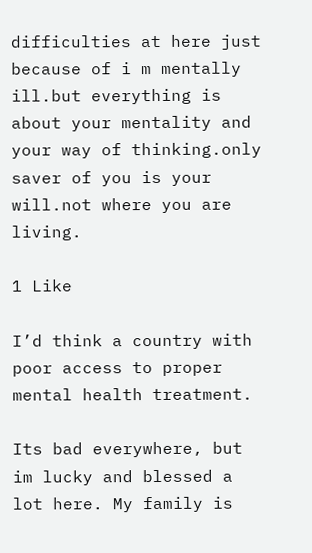difficulties at here just because of i m mentally ill.but everything is about your mentality and your way of thinking.only saver of you is your will.not where you are living.

1 Like

I’d think a country with poor access to proper mental health treatment.

Its bad everywhere, but im lucky and blessed a lot here. My family is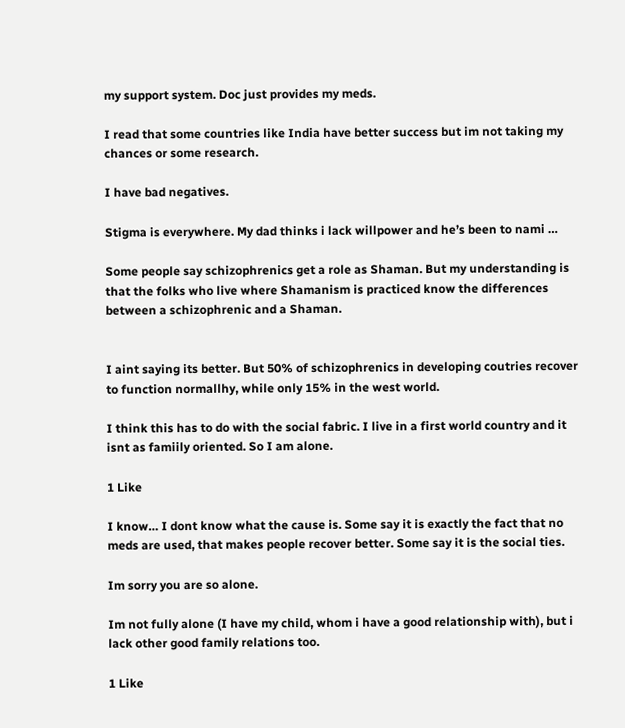my support system. Doc just provides my meds.

I read that some countries like India have better success but im not taking my chances or some research.

I have bad negatives.

Stigma is everywhere. My dad thinks i lack willpower and he’s been to nami …

Some people say schizophrenics get a role as Shaman. But my understanding is that the folks who live where Shamanism is practiced know the differences between a schizophrenic and a Shaman.


I aint saying its better. But 50% of schizophrenics in developing coutries recover to function normallhy, while only 15% in the west world.

I think this has to do with the social fabric. I live in a first world country and it isnt as famiily oriented. So I am alone.

1 Like

I know… I dont know what the cause is. Some say it is exactly the fact that no meds are used, that makes people recover better. Some say it is the social ties.

Im sorry you are so alone.

Im not fully alone (I have my child, whom i have a good relationship with), but i lack other good family relations too.

1 Like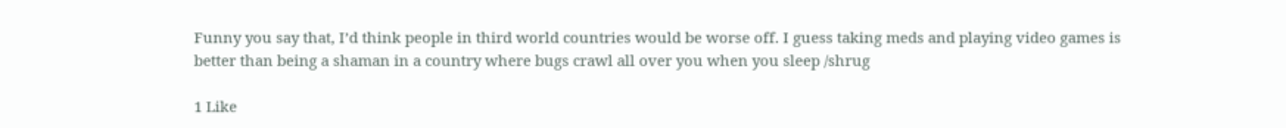Funny you say that, I’d think people in third world countries would be worse off. I guess taking meds and playing video games is better than being a shaman in a country where bugs crawl all over you when you sleep /shrug

1 Like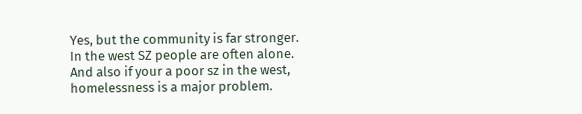Yes, but the community is far stronger. In the west SZ people are often alone. And also if your a poor sz in the west, homelessness is a major problem.